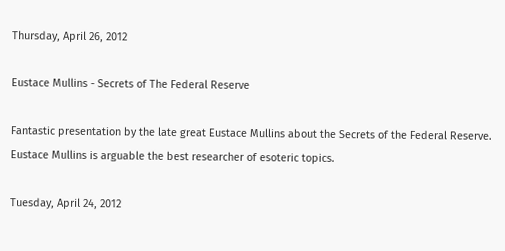Thursday, April 26, 2012

Eustace Mullins - Secrets of The Federal Reserve

Fantastic presentation by the late great Eustace Mullins about the Secrets of the Federal Reserve. Eustace Mullins is arguable the best researcher of esoteric topics.

Tuesday, April 24, 2012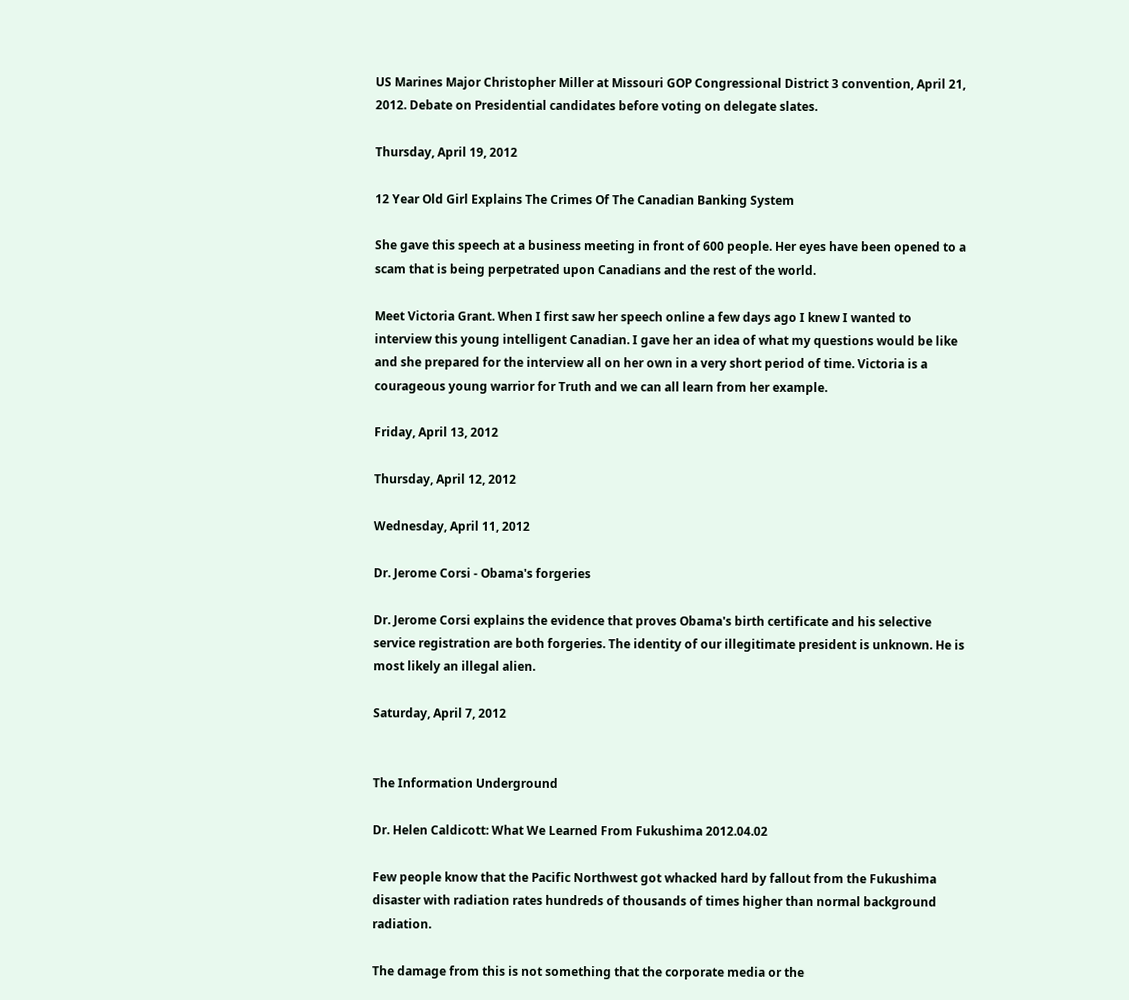US Marines Major Christopher Miller at Missouri GOP Congressional District 3 convention, April 21, 2012. Debate on Presidential candidates before voting on delegate slates.

Thursday, April 19, 2012

12 Year Old Girl Explains The Crimes Of The Canadian Banking System

She gave this speech at a business meeting in front of 600 people. Her eyes have been opened to a scam that is being perpetrated upon Canadians and the rest of the world.

Meet Victoria Grant. When I first saw her speech online a few days ago I knew I wanted to interview this young intelligent Canadian. I gave her an idea of what my questions would be like and she prepared for the interview all on her own in a very short period of time. Victoria is a courageous young warrior for Truth and we can all learn from her example.

Friday, April 13, 2012

Thursday, April 12, 2012

Wednesday, April 11, 2012

Dr. Jerome Corsi - Obama's forgeries

Dr. Jerome Corsi explains the evidence that proves Obama's birth certificate and his selective service registration are both forgeries. The identity of our illegitimate president is unknown. He is most likely an illegal alien.

Saturday, April 7, 2012


The Information Underground

Dr. Helen Caldicott: What We Learned From Fukushima 2012.04.02

Few people know that the Pacific Northwest got whacked hard by fallout from the Fukushima disaster with radiation rates hundreds of thousands of times higher than normal background radiation.

The damage from this is not something that the corporate media or the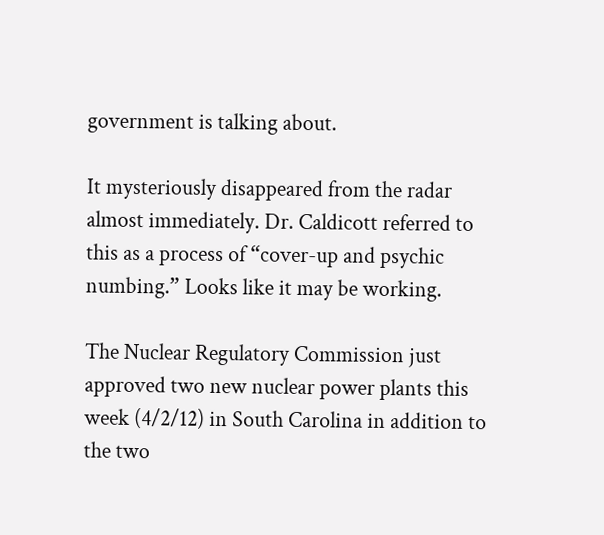government is talking about.

It mysteriously disappeared from the radar almost immediately. Dr. Caldicott referred to this as a process of “cover-up and psychic numbing.” Looks like it may be working.

The Nuclear Regulatory Commission just approved two new nuclear power plants this week (4/2/12) in South Carolina in addition to the two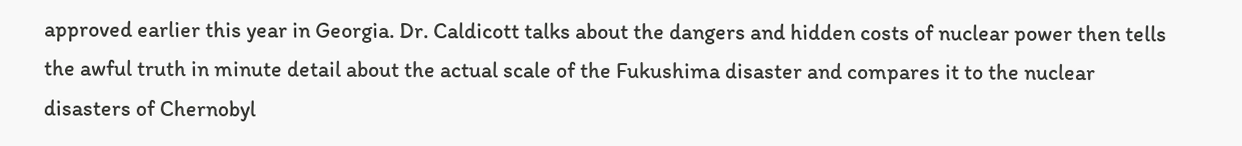approved earlier this year in Georgia. Dr. Caldicott talks about the dangers and hidden costs of nuclear power then tells the awful truth in minute detail about the actual scale of the Fukushima disaster and compares it to the nuclear disasters of Chernobyl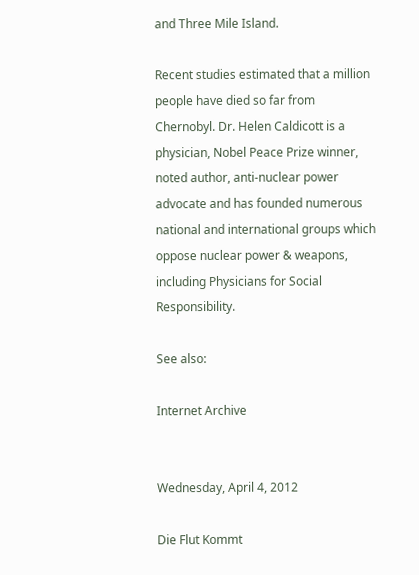and Three Mile Island.

Recent studies estimated that a million people have died so far from Chernobyl. Dr. Helen Caldicott is a physician, Nobel Peace Prize winner, noted author, anti-nuclear power advocate and has founded numerous national and international groups which oppose nuclear power & weapons, including Physicians for Social Responsibility.

See also:

Internet Archive


Wednesday, April 4, 2012

Die Flut Kommt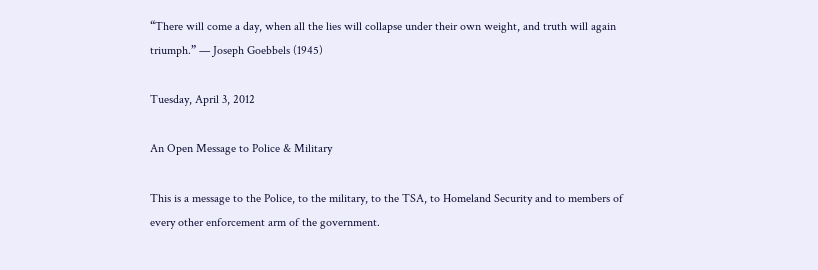“There will come a day, when all the lies will collapse under their own weight, and truth will again triumph.” — Joseph Goebbels (1945)

Tuesday, April 3, 2012

An Open Message to Police & Military

This is a message to the Police, to the military, to the TSA, to Homeland Security and to members of every other enforcement arm of the government.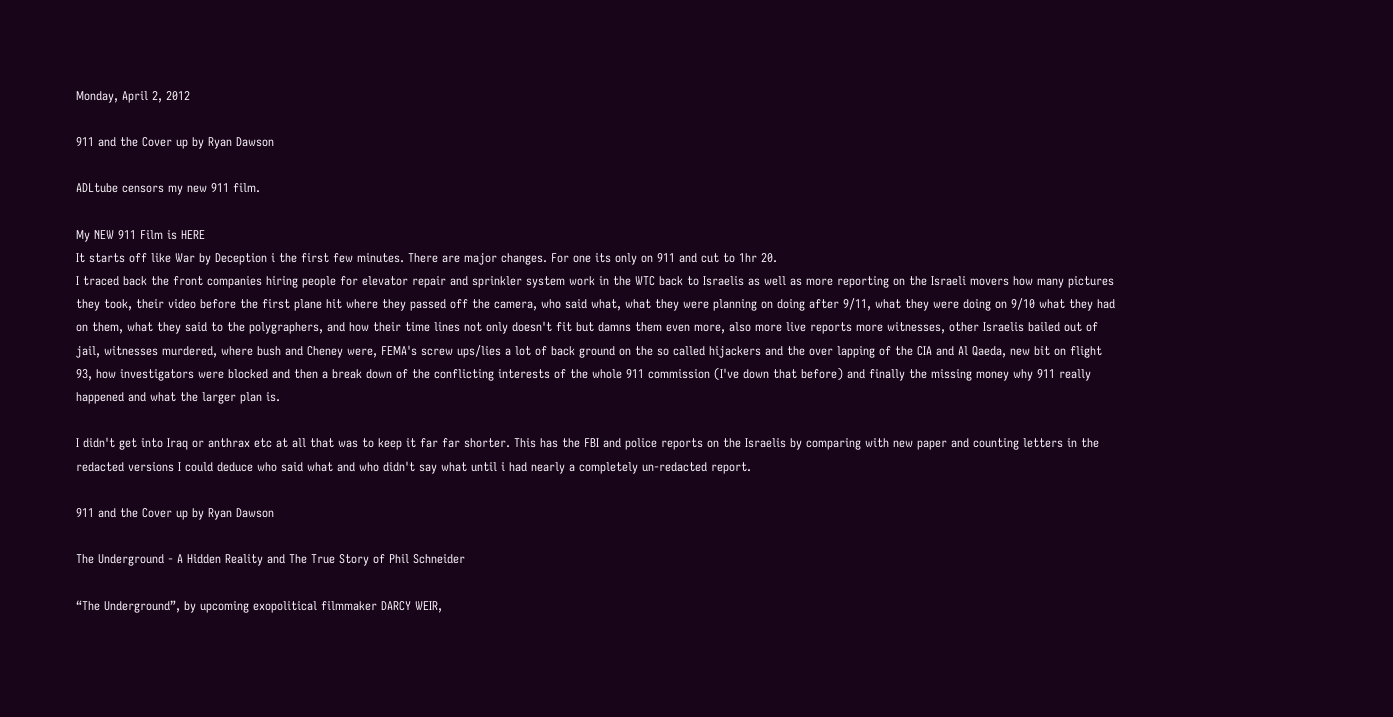Monday, April 2, 2012

911 and the Cover up by Ryan Dawson

ADLtube censors my new 911 film.

My NEW 911 Film is HERE
It starts off like War by Deception i the first few minutes. There are major changes. For one its only on 911 and cut to 1hr 20.
I traced back the front companies hiring people for elevator repair and sprinkler system work in the WTC back to Israelis as well as more reporting on the Israeli movers how many pictures they took, their video before the first plane hit where they passed off the camera, who said what, what they were planning on doing after 9/11, what they were doing on 9/10 what they had on them, what they said to the polygraphers, and how their time lines not only doesn't fit but damns them even more, also more live reports more witnesses, other Israelis bailed out of jail, witnesses murdered, where bush and Cheney were, FEMA's screw ups/lies a lot of back ground on the so called hijackers and the over lapping of the CIA and Al Qaeda, new bit on flight 93, how investigators were blocked and then a break down of the conflicting interests of the whole 911 commission (I've down that before) and finally the missing money why 911 really happened and what the larger plan is.

I didn't get into Iraq or anthrax etc at all that was to keep it far far shorter. This has the FBI and police reports on the Israelis by comparing with new paper and counting letters in the redacted versions I could deduce who said what and who didn't say what until i had nearly a completely un-redacted report.

911 and the Cover up by Ryan Dawson

The Underground - A Hidden Reality and The True Story of Phil Schneider

“The Underground”, by upcoming exopolitical filmmaker DARCY WEIR,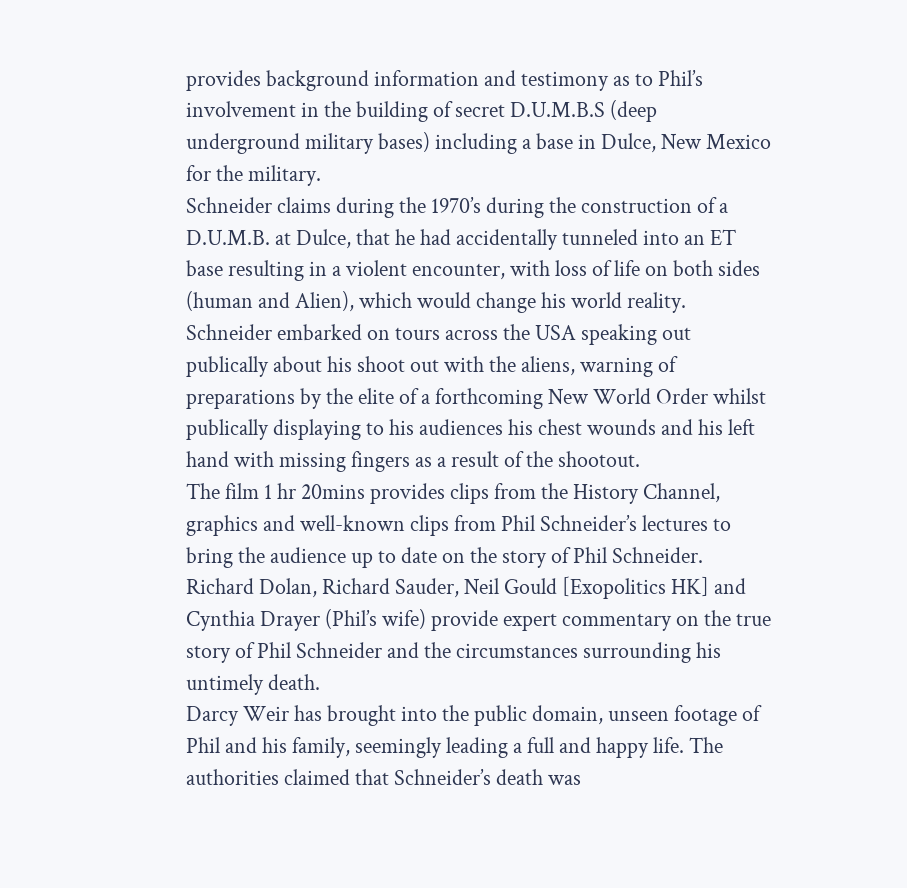provides background information and testimony as to Phil’s involvement in the building of secret D.U.M.B.S (deep underground military bases) including a base in Dulce, New Mexico for the military.
Schneider claims during the 1970’s during the construction of a D.U.M.B. at Dulce, that he had accidentally tunneled into an ET base resulting in a violent encounter, with loss of life on both sides (human and Alien), which would change his world reality. Schneider embarked on tours across the USA speaking out publically about his shoot out with the aliens, warning of preparations by the elite of a forthcoming New World Order whilst publically displaying to his audiences his chest wounds and his left hand with missing fingers as a result of the shootout.
The film 1 hr 20mins provides clips from the History Channel, graphics and well-known clips from Phil Schneider’s lectures to bring the audience up to date on the story of Phil Schneider. Richard Dolan, Richard Sauder, Neil Gould [Exopolitics HK] and Cynthia Drayer (Phil’s wife) provide expert commentary on the true story of Phil Schneider and the circumstances surrounding his untimely death.
Darcy Weir has brought into the public domain, unseen footage of Phil and his family, seemingly leading a full and happy life. The authorities claimed that Schneider’s death was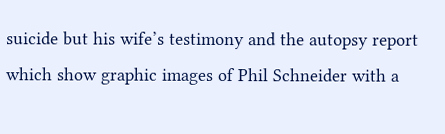suicide but his wife’s testimony and the autopsy report which show graphic images of Phil Schneider with a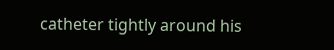catheter tightly around his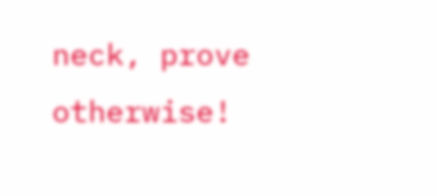neck, prove otherwise!